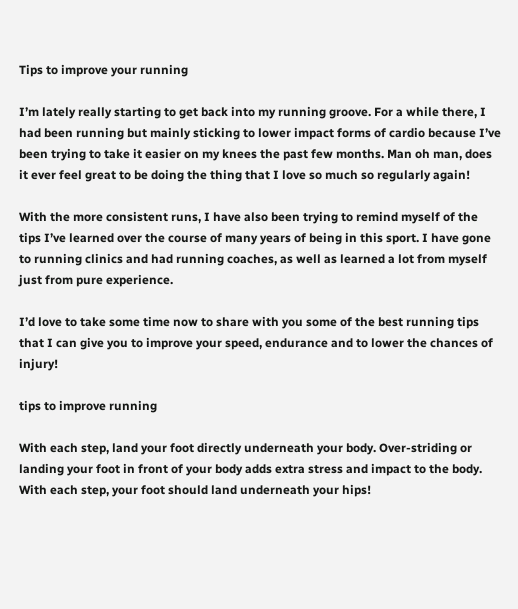Tips to improve your running

I’m lately really starting to get back into my running groove. For a while there, I had been running but mainly sticking to lower impact forms of cardio because I’ve been trying to take it easier on my knees the past few months. Man oh man, does it ever feel great to be doing the thing that I love so much so regularly again!

With the more consistent runs, I have also been trying to remind myself of the tips I’ve learned over the course of many years of being in this sport. I have gone to running clinics and had running coaches, as well as learned a lot from myself just from pure experience.

I’d love to take some time now to share with you some of the best running tips that I can give you to improve your speed, endurance and to lower the chances of injury!

tips to improve running

With each step, land your foot directly underneath your body. Over-striding or landing your foot in front of your body adds extra stress and impact to the body. With each step, your foot should land underneath your hips!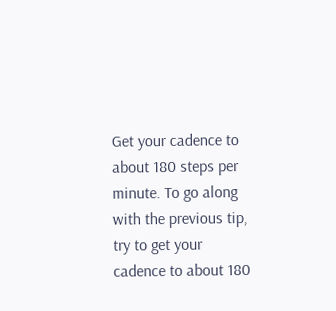Get your cadence to about 180 steps per minute. To go along with the previous tip, try to get your cadence to about 180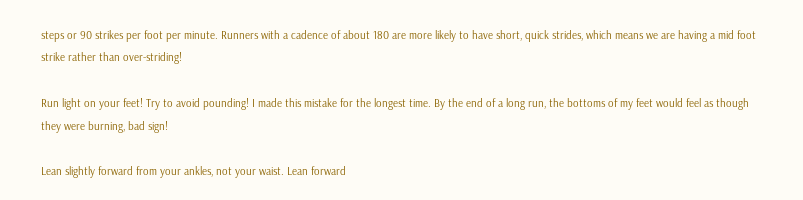steps or 90 strikes per foot per minute. Runners with a cadence of about 180 are more likely to have short, quick strides, which means we are having a mid foot strike rather than over-striding!

Run light on your feet! Try to avoid pounding! I made this mistake for the longest time. By the end of a long run, the bottoms of my feet would feel as though they were burning, bad sign!

Lean slightly forward from your ankles, not your waist. Lean forward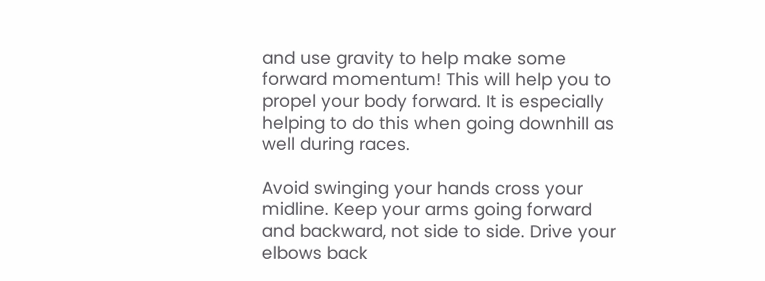and use gravity to help make some forward momentum! This will help you to propel your body forward. It is especially helping to do this when going downhill as well during races.

Avoid swinging your hands cross your midline. Keep your arms going forward and backward, not side to side. Drive your elbows back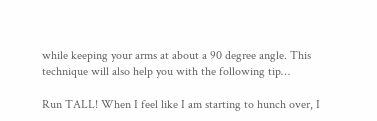while keeping your arms at about a 90 degree angle. This technique will also help you with the following tip…

Run TALL! When I feel like I am starting to hunch over, I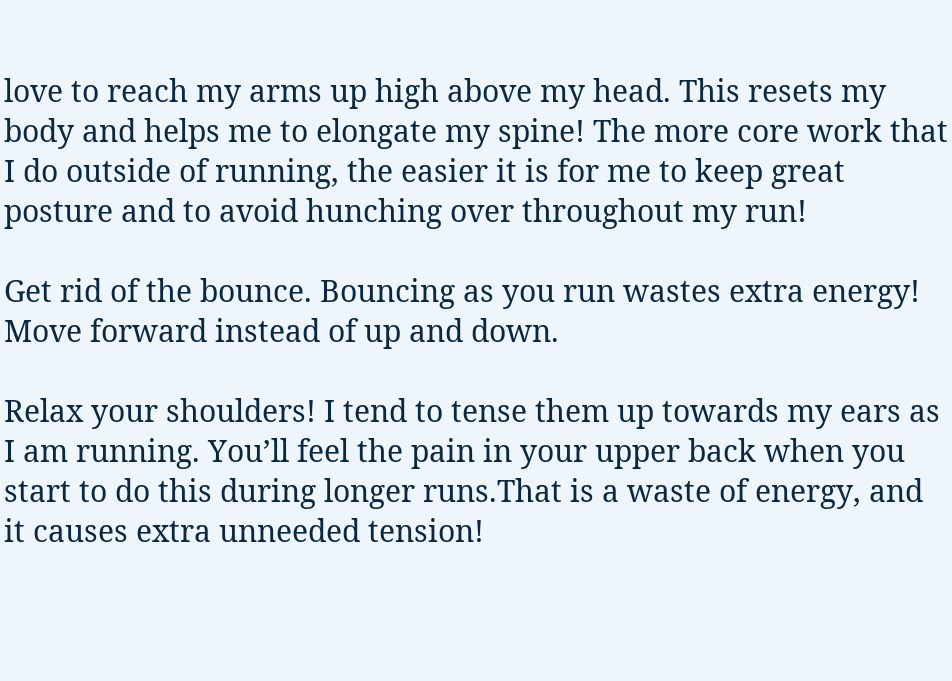love to reach my arms up high above my head. This resets my body and helps me to elongate my spine! The more core work that I do outside of running, the easier it is for me to keep great posture and to avoid hunching over throughout my run!

Get rid of the bounce. Bouncing as you run wastes extra energy! Move forward instead of up and down.

Relax your shoulders! I tend to tense them up towards my ears as I am running. You’ll feel the pain in your upper back when you start to do this during longer runs.That is a waste of energy, and it causes extra unneeded tension!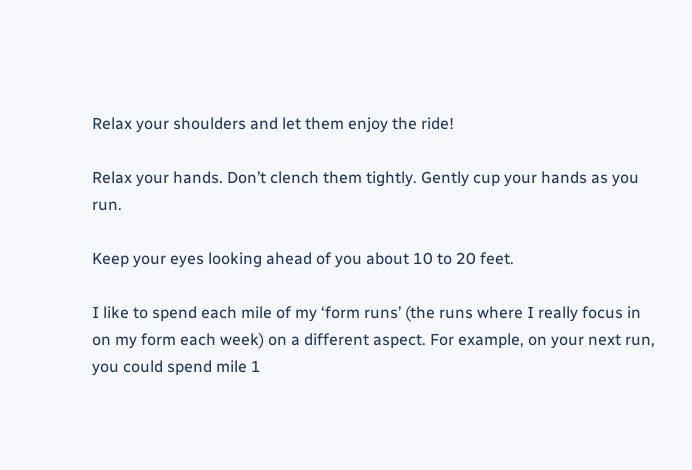Relax your shoulders and let them enjoy the ride!

Relax your hands. Don’t clench them tightly. Gently cup your hands as you run.

Keep your eyes looking ahead of you about 10 to 20 feet.

I like to spend each mile of my ‘form runs’ (the runs where I really focus in on my form each week) on a different aspect. For example, on your next run, you could spend mile 1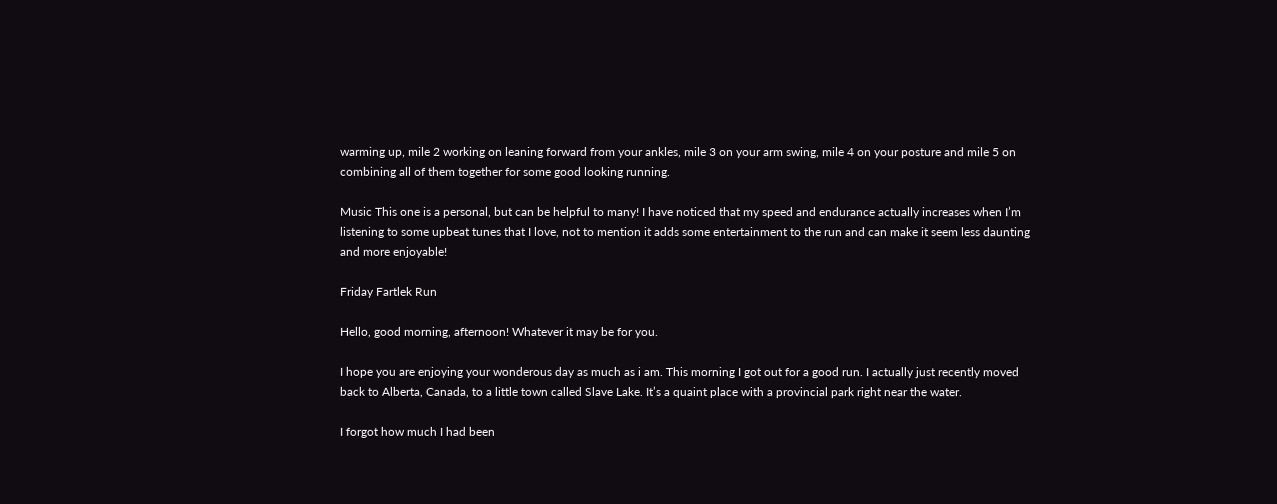warming up, mile 2 working on leaning forward from your ankles, mile 3 on your arm swing, mile 4 on your posture and mile 5 on combining all of them together for some good looking running.

Music This one is a personal, but can be helpful to many! I have noticed that my speed and endurance actually increases when I’m listening to some upbeat tunes that I love, not to mention it adds some entertainment to the run and can make it seem less daunting and more enjoyable!

Friday Fartlek Run

Hello, good morning, afternoon! Whatever it may be for you.

I hope you are enjoying your wonderous day as much as i am. This morning I got out for a good run. I actually just recently moved back to Alberta, Canada, to a little town called Slave Lake. It’s a quaint place with a provincial park right near the water.

I forgot how much I had been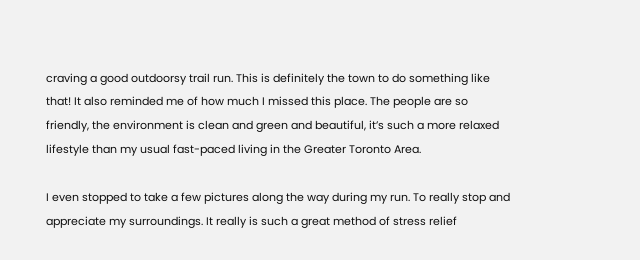craving a good outdoorsy trail run. This is definitely the town to do something like that! It also reminded me of how much I missed this place. The people are so friendly, the environment is clean and green and beautiful, it’s such a more relaxed lifestyle than my usual fast-paced living in the Greater Toronto Area.

I even stopped to take a few pictures along the way during my run. To really stop and appreciate my surroundings. It really is such a great method of stress relief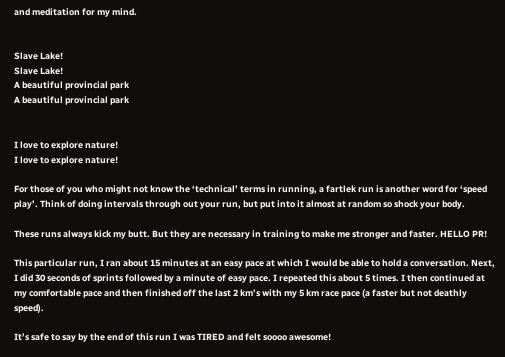and meditation for my mind.


Slave Lake!
Slave Lake!
A beautiful provincial park
A beautiful provincial park


I love to explore nature!
I love to explore nature!

For those of you who might not know the ‘technical’ terms in running, a fartlek run is another word for ‘speed play’. Think of doing intervals through out your run, but put into it almost at random so shock your body.

These runs always kick my butt. But they are necessary in training to make me stronger and faster. HELLO PR!

This particular run, I ran about 15 minutes at an easy pace at which I would be able to hold a conversation. Next, I did 30 seconds of sprints followed by a minute of easy pace. I repeated this about 5 times. I then continued at my comfortable pace and then finished off the last 2 km’s with my 5 km race pace (a faster but not deathly speed).

It’s safe to say by the end of this run I was TIRED and felt soooo awesome!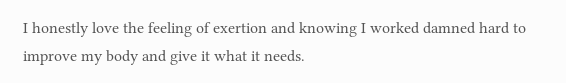I honestly love the feeling of exertion and knowing I worked damned hard to improve my body and give it what it needs.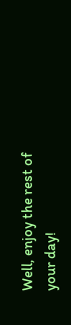Well, enjoy the rest of your day!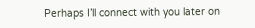Perhaps I’ll connect with you later on